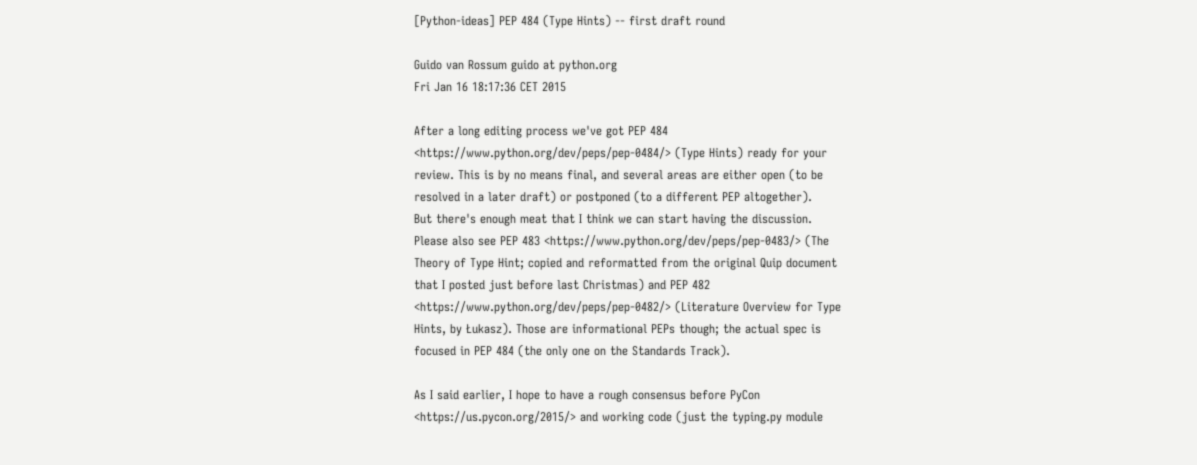[Python-ideas] PEP 484 (Type Hints) -- first draft round

Guido van Rossum guido at python.org
Fri Jan 16 18:17:36 CET 2015

After a long editing process we've got PEP 484
<https://www.python.org/dev/peps/pep-0484/> (Type Hints) ready for your
review. This is by no means final, and several areas are either open (to be
resolved in a later draft) or postponed (to a different PEP altogether).
But there's enough meat that I think we can start having the discussion.
Please also see PEP 483 <https://www.python.org/dev/peps/pep-0483/> (The
Theory of Type Hint; copied and reformatted from the original Quip document
that I posted just before last Christmas) and PEP 482
<https://www.python.org/dev/peps/pep-0482/> (Literature Overview for Type
Hints, by Łukasz). Those are informational PEPs though; the actual spec is
focused in PEP 484 (the only one on the Standards Track).

As I said earlier, I hope to have a rough consensus before PyCon
<https://us.pycon.org/2015/> and working code (just the typing.py module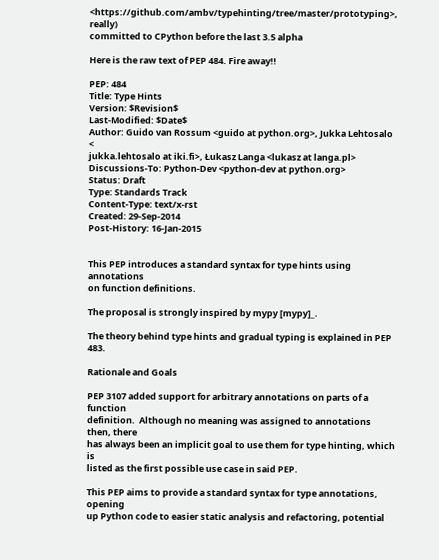<https://github.com/ambv/typehinting/tree/master/prototyping>, really)
committed to CPython before the last 3.5 alpha

Here is the raw text of PEP 484. Fire away!!

PEP: 484
Title: Type Hints
Version: $Revision$
Last-Modified: $Date$
Author: Guido van Rossum <guido at python.org>, Jukka Lehtosalo <
jukka.lehtosalo at iki.fi>, Łukasz Langa <lukasz at langa.pl>
Discussions-To: Python-Dev <python-dev at python.org>
Status: Draft
Type: Standards Track
Content-Type: text/x-rst
Created: 29-Sep-2014
Post-History: 16-Jan-2015


This PEP introduces a standard syntax for type hints using annotations
on function definitions.

The proposal is strongly inspired by mypy [mypy]_.

The theory behind type hints and gradual typing is explained in PEP 483.

Rationale and Goals

PEP 3107 added support for arbitrary annotations on parts of a function
definition.  Although no meaning was assigned to annotations then, there
has always been an implicit goal to use them for type hinting, which is
listed as the first possible use case in said PEP.

This PEP aims to provide a standard syntax for type annotations, opening
up Python code to easier static analysis and refactoring, potential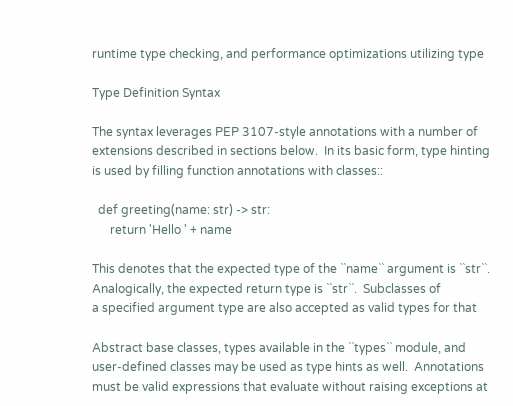runtime type checking, and performance optimizations utilizing type

Type Definition Syntax

The syntax leverages PEP 3107-style annotations with a number of
extensions described in sections below.  In its basic form, type hinting
is used by filling function annotations with classes::

  def greeting(name: str) -> str:
      return 'Hello ' + name

This denotes that the expected type of the ``name`` argument is ``str``.
Analogically, the expected return type is ``str``.  Subclasses of
a specified argument type are also accepted as valid types for that

Abstract base classes, types available in the ``types`` module, and
user-defined classes may be used as type hints as well.  Annotations
must be valid expressions that evaluate without raising exceptions at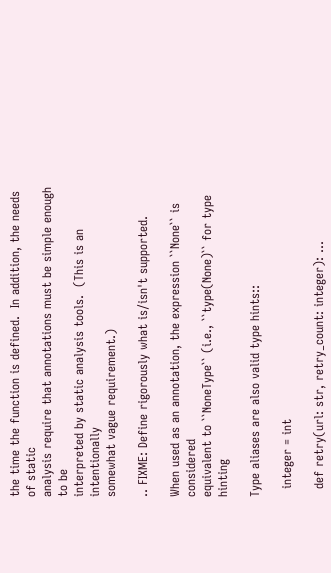the time the function is defined.  In addition, the needs of static
analysis require that annotations must be simple enough to be
interpreted by static analysis tools.  (This is an intentionally
somewhat vague requirement.)

.. FIXME: Define rigorously what is/isn't supported.

When used as an annotation, the expression ``None`` is considered
equivalent to ``NoneType`` (i.e., ``type(None)`` for type hinting

Type aliases are also valid type hints::

  integer = int

  def retry(url: str, retry_count: integer): ...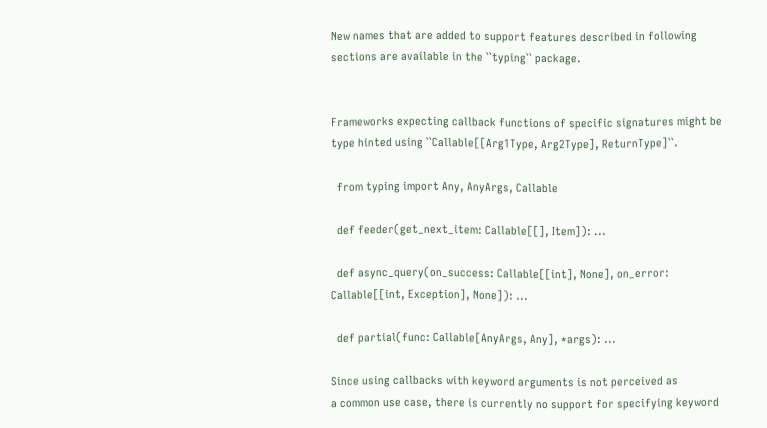New names that are added to support features described in following
sections are available in the ``typing`` package.


Frameworks expecting callback functions of specific signatures might be
type hinted using ``Callable[[Arg1Type, Arg2Type], ReturnType]``.

  from typing import Any, AnyArgs, Callable

  def feeder(get_next_item: Callable[[], Item]): ...

  def async_query(on_success: Callable[[int], None], on_error:
Callable[[int, Exception], None]): ...

  def partial(func: Callable[AnyArgs, Any], *args): ...

Since using callbacks with keyword arguments is not perceived as
a common use case, there is currently no support for specifying keyword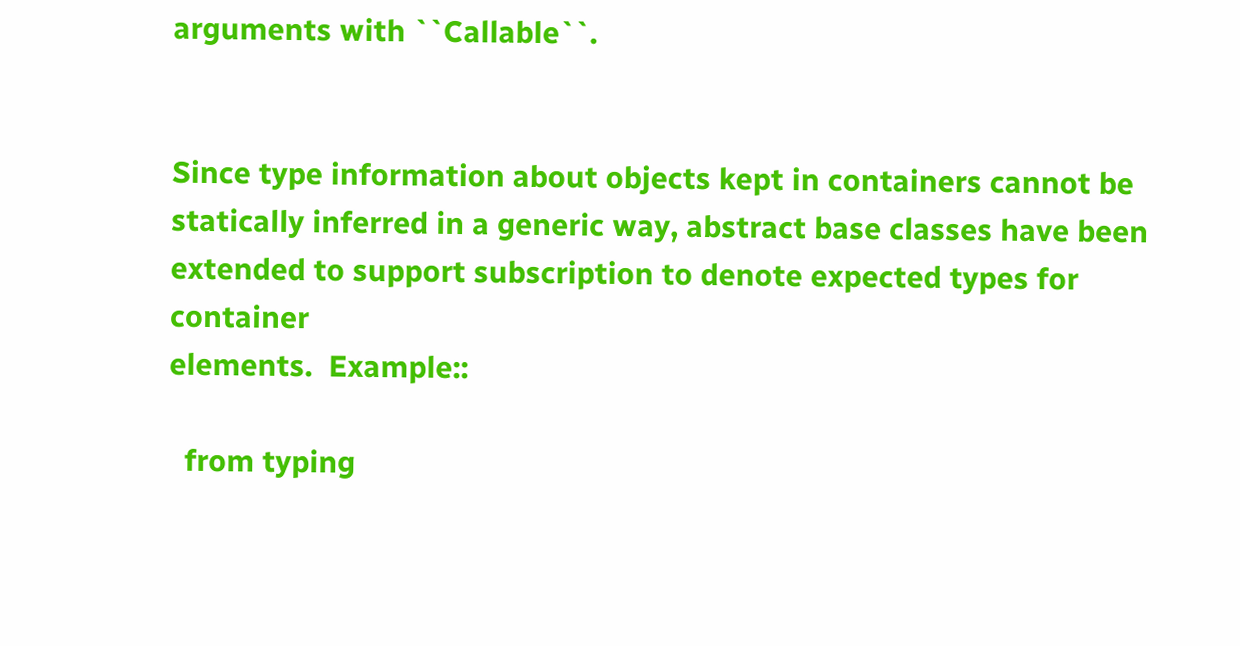arguments with ``Callable``.


Since type information about objects kept in containers cannot be
statically inferred in a generic way, abstract base classes have been
extended to support subscription to denote expected types for container
elements.  Example::

  from typing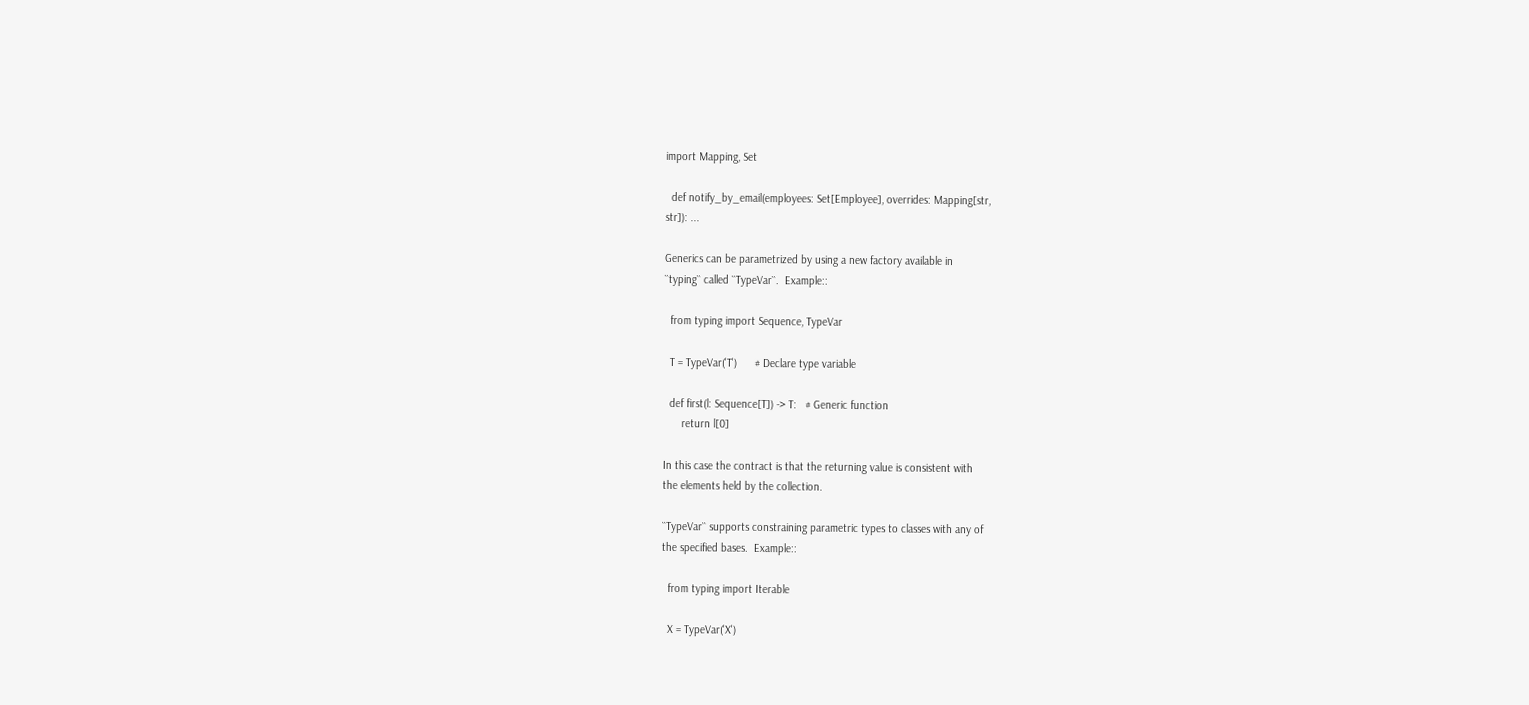import Mapping, Set

  def notify_by_email(employees: Set[Employee], overrides: Mapping[str,
str]): ...

Generics can be parametrized by using a new factory available in
``typing`` called ``TypeVar``.  Example::

  from typing import Sequence, TypeVar

  T = TypeVar('T')      # Declare type variable

  def first(l: Sequence[T]) -> T:   # Generic function
      return l[0]

In this case the contract is that the returning value is consistent with
the elements held by the collection.

``TypeVar`` supports constraining parametric types to classes with any of
the specified bases.  Example::

  from typing import Iterable

  X = TypeVar('X')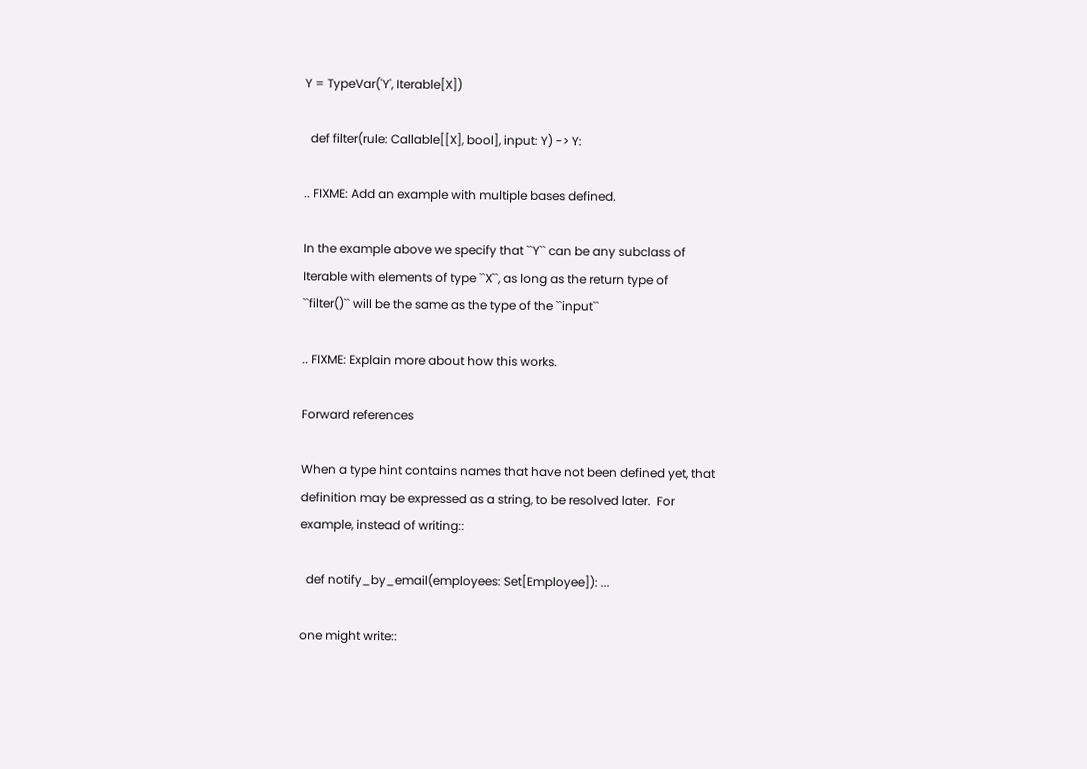Y = TypeVar('Y', Iterable[X])

  def filter(rule: Callable[[X], bool], input: Y) -> Y:

.. FIXME: Add an example with multiple bases defined.

In the example above we specify that ``Y`` can be any subclass of
Iterable with elements of type ``X``, as long as the return type of
``filter()`` will be the same as the type of the ``input``

.. FIXME: Explain more about how this works.

Forward references

When a type hint contains names that have not been defined yet, that
definition may be expressed as a string, to be resolved later.  For
example, instead of writing::

  def notify_by_email(employees: Set[Employee]): ...

one might write::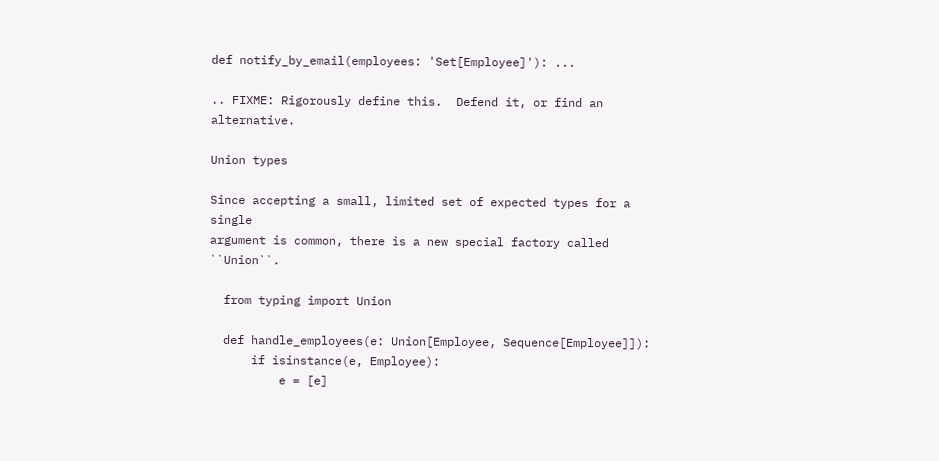def notify_by_email(employees: 'Set[Employee]'): ...

.. FIXME: Rigorously define this.  Defend it, or find an alternative.

Union types

Since accepting a small, limited set of expected types for a single
argument is common, there is a new special factory called ``Union``.

  from typing import Union

  def handle_employees(e: Union[Employee, Sequence[Employee]]):
      if isinstance(e, Employee):
          e = [e]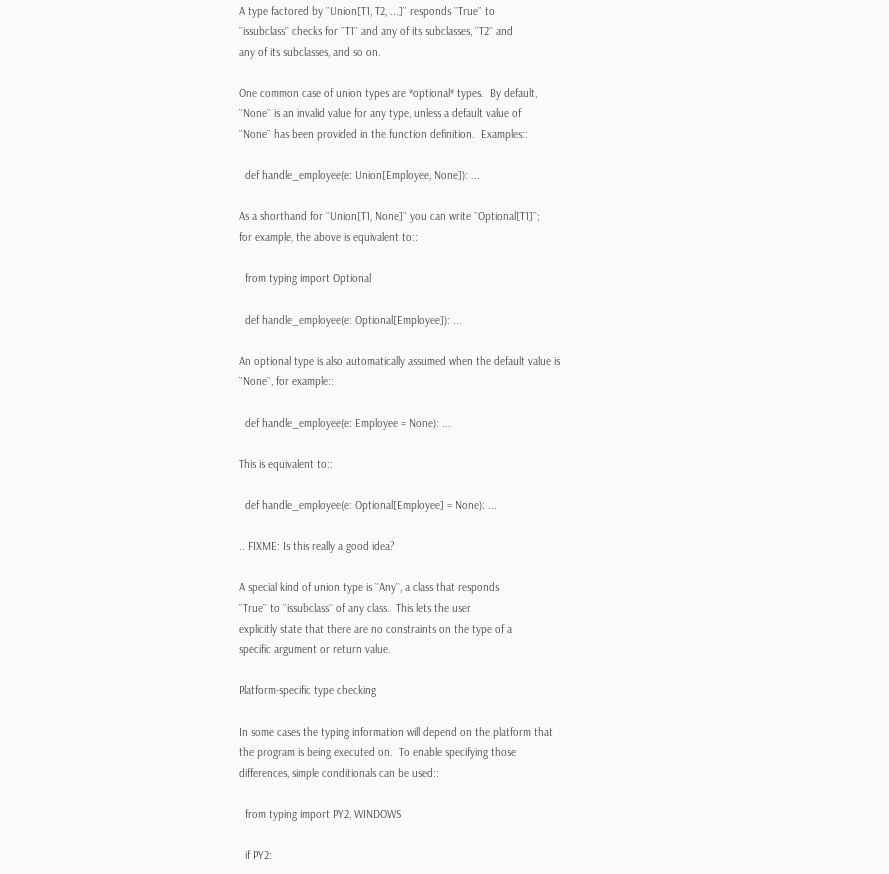A type factored by ``Union[T1, T2, ...]`` responds ``True`` to
``issubclass`` checks for ``T1`` and any of its subclasses, ``T2`` and
any of its subclasses, and so on.

One common case of union types are *optional* types.  By default,
``None`` is an invalid value for any type, unless a default value of
``None`` has been provided in the function definition.  Examples::

  def handle_employee(e: Union[Employee, None]): ...

As a shorthand for ``Union[T1, None]`` you can write ``Optional[T1]``;
for example, the above is equivalent to::

  from typing import Optional

  def handle_employee(e: Optional[Employee]): ...

An optional type is also automatically assumed when the default value is
``None``, for example::

  def handle_employee(e: Employee = None): ...

This is equivalent to::

  def handle_employee(e: Optional[Employee] = None): ...

.. FIXME: Is this really a good idea?

A special kind of union type is ``Any``, a class that responds
``True`` to ``issubclass`` of any class.  This lets the user
explicitly state that there are no constraints on the type of a
specific argument or return value.

Platform-specific type checking

In some cases the typing information will depend on the platform that
the program is being executed on.  To enable specifying those
differences, simple conditionals can be used::

  from typing import PY2, WINDOWS

  if PY2: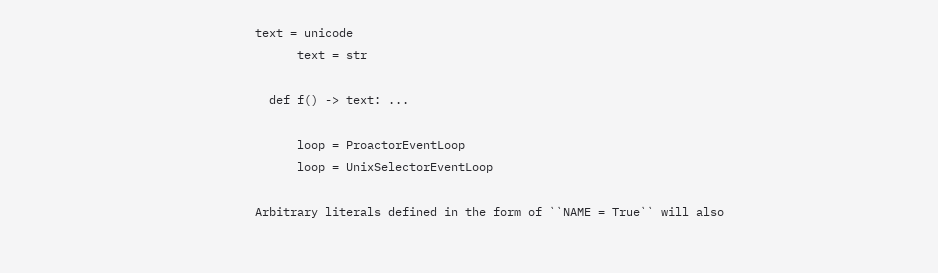text = unicode
      text = str

  def f() -> text: ...

      loop = ProactorEventLoop
      loop = UnixSelectorEventLoop

Arbitrary literals defined in the form of ``NAME = True`` will also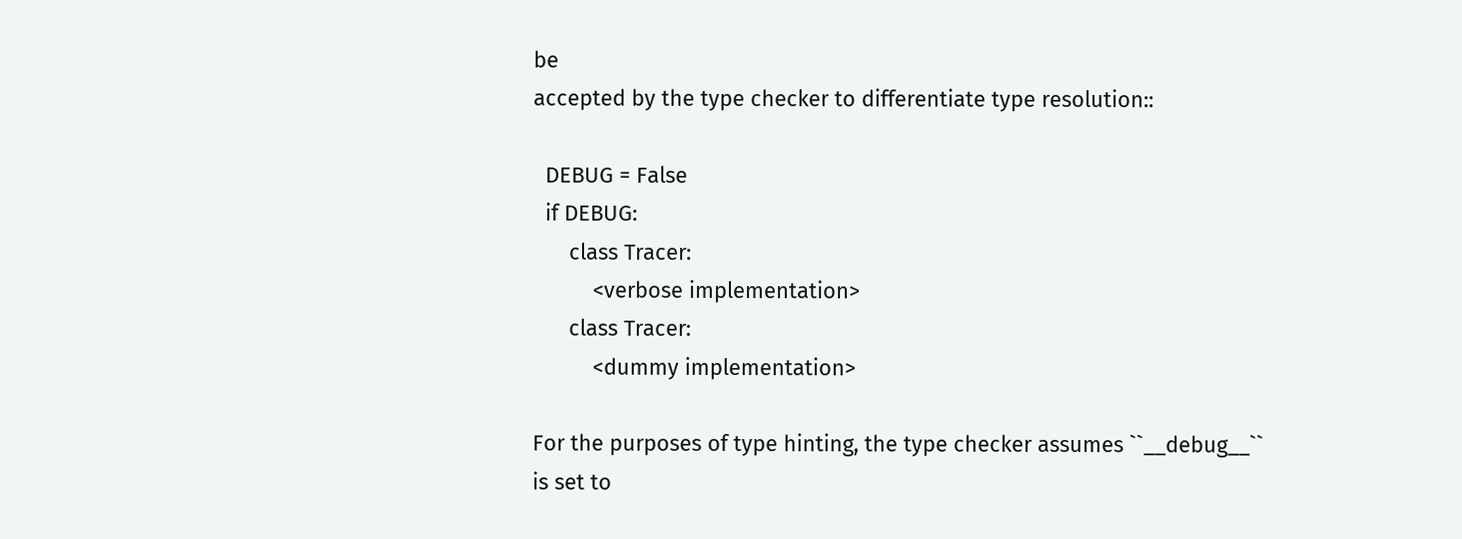be
accepted by the type checker to differentiate type resolution::

  DEBUG = False
  if DEBUG:
      class Tracer:
          <verbose implementation>
      class Tracer:
          <dummy implementation>

For the purposes of type hinting, the type checker assumes ``__debug__``
is set to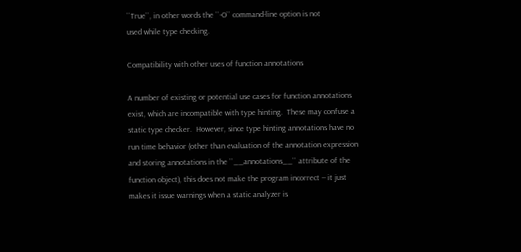``True``, in other words the ``-O`` command-line option is not
used while type checking.

Compatibility with other uses of function annotations

A number of existing or potential use cases for function annotations
exist, which are incompatible with type hinting.  These may confuse a
static type checker.  However, since type hinting annotations have no
run time behavior (other than evaluation of the annotation expression
and storing annotations in the ``__annotations__`` attribute of the
function object), this does not make the program incorrect -- it just
makes it issue warnings when a static analyzer is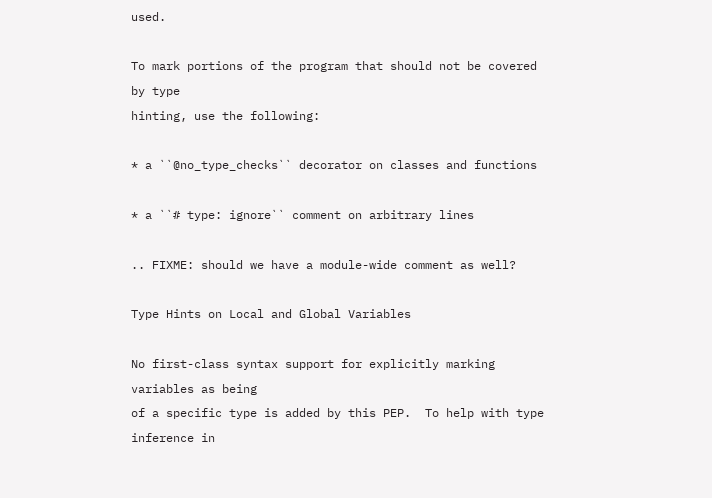used.

To mark portions of the program that should not be covered by type
hinting, use the following:

* a ``@no_type_checks`` decorator on classes and functions

* a ``# type: ignore`` comment on arbitrary lines

.. FIXME: should we have a module-wide comment as well?

Type Hints on Local and Global Variables

No first-class syntax support for explicitly marking variables as being
of a specific type is added by this PEP.  To help with type inference in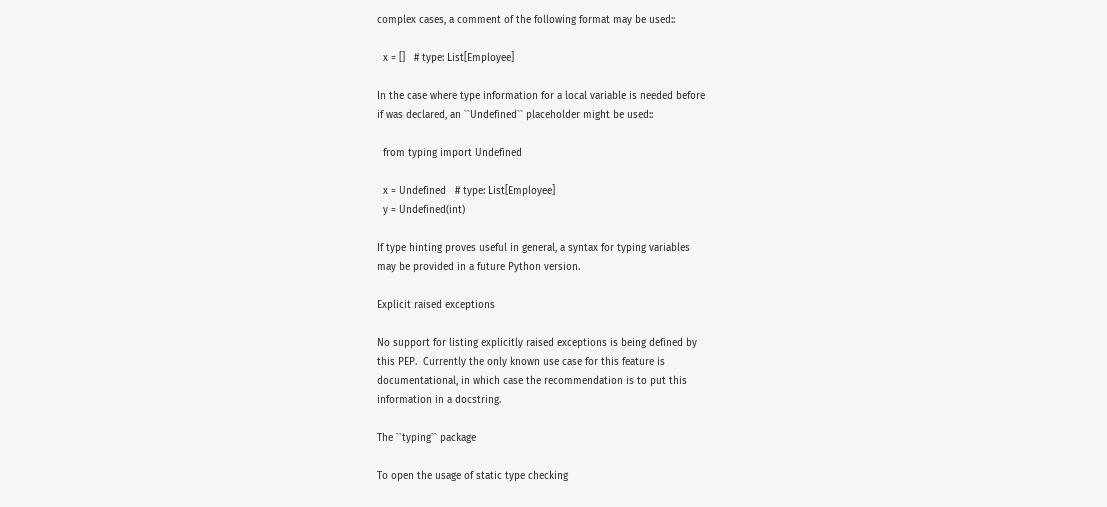complex cases, a comment of the following format may be used::

  x = []   # type: List[Employee]

In the case where type information for a local variable is needed before
if was declared, an ``Undefined`` placeholder might be used::

  from typing import Undefined

  x = Undefined   # type: List[Employee]
  y = Undefined(int)

If type hinting proves useful in general, a syntax for typing variables
may be provided in a future Python version.

Explicit raised exceptions

No support for listing explicitly raised exceptions is being defined by
this PEP.  Currently the only known use case for this feature is
documentational, in which case the recommendation is to put this
information in a docstring.

The ``typing`` package

To open the usage of static type checking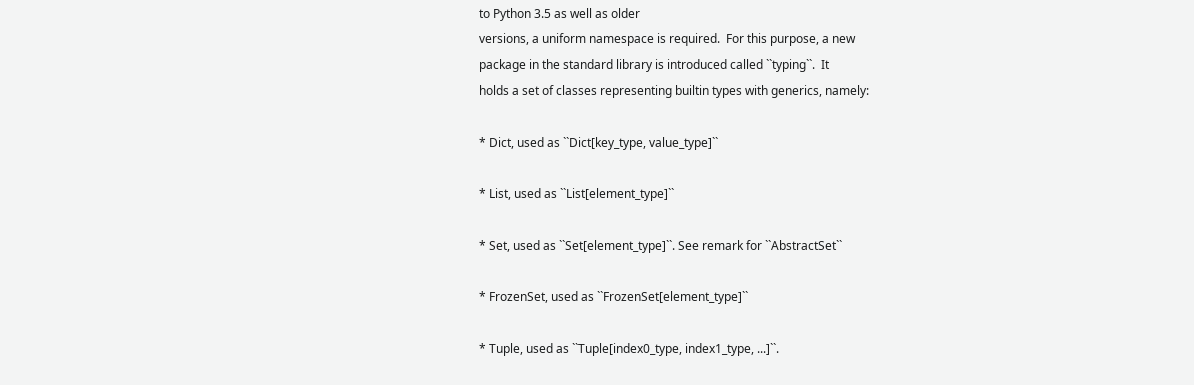to Python 3.5 as well as older
versions, a uniform namespace is required.  For this purpose, a new
package in the standard library is introduced called ``typing``.  It
holds a set of classes representing builtin types with generics, namely:

* Dict, used as ``Dict[key_type, value_type]``

* List, used as ``List[element_type]``

* Set, used as ``Set[element_type]``. See remark for ``AbstractSet``

* FrozenSet, used as ``FrozenSet[element_type]``

* Tuple, used as ``Tuple[index0_type, index1_type, ...]``.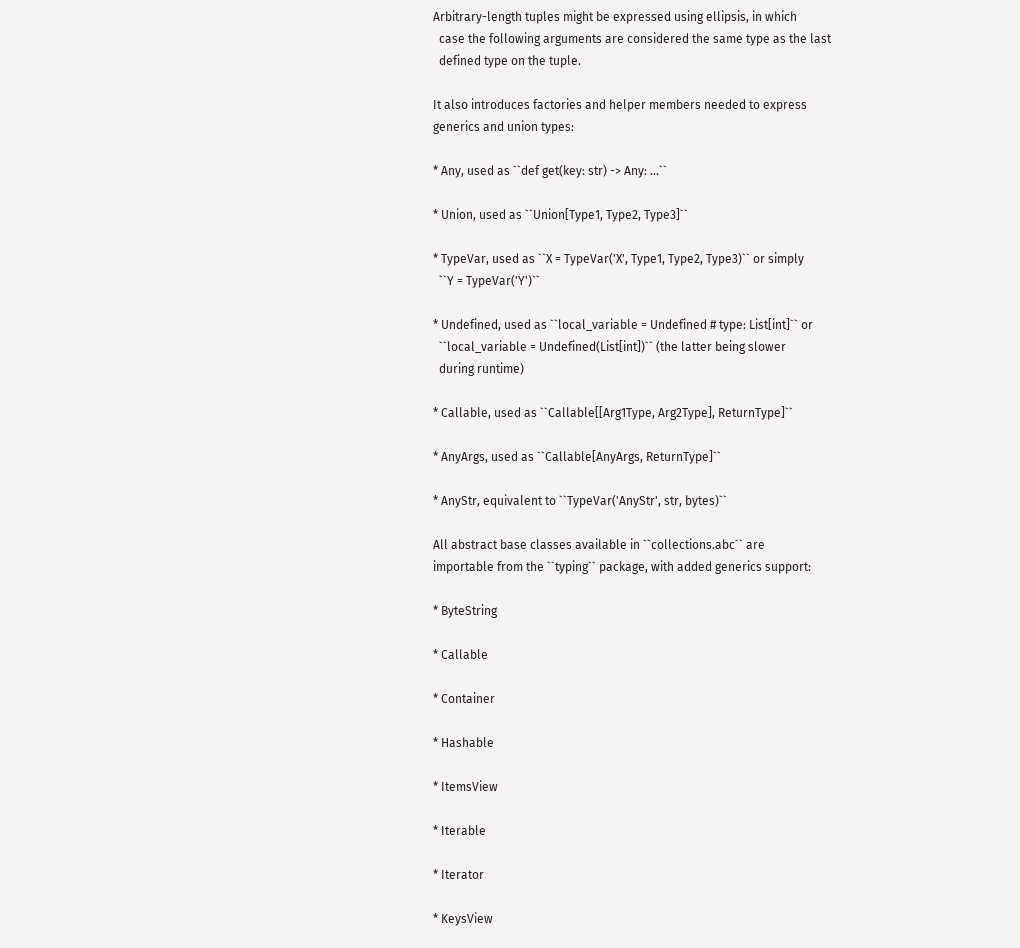Arbitrary-length tuples might be expressed using ellipsis, in which
  case the following arguments are considered the same type as the last
  defined type on the tuple.

It also introduces factories and helper members needed to express
generics and union types:

* Any, used as ``def get(key: str) -> Any: ...``

* Union, used as ``Union[Type1, Type2, Type3]``

* TypeVar, used as ``X = TypeVar('X', Type1, Type2, Type3)`` or simply
  ``Y = TypeVar('Y')``

* Undefined, used as ``local_variable = Undefined # type: List[int]`` or
  ``local_variable = Undefined(List[int])`` (the latter being slower
  during runtime)

* Callable, used as ``Callable[[Arg1Type, Arg2Type], ReturnType]``

* AnyArgs, used as ``Callable[AnyArgs, ReturnType]``

* AnyStr, equivalent to ``TypeVar('AnyStr', str, bytes)``

All abstract base classes available in ``collections.abc`` are
importable from the ``typing`` package, with added generics support:

* ByteString

* Callable

* Container

* Hashable

* ItemsView

* Iterable

* Iterator

* KeysView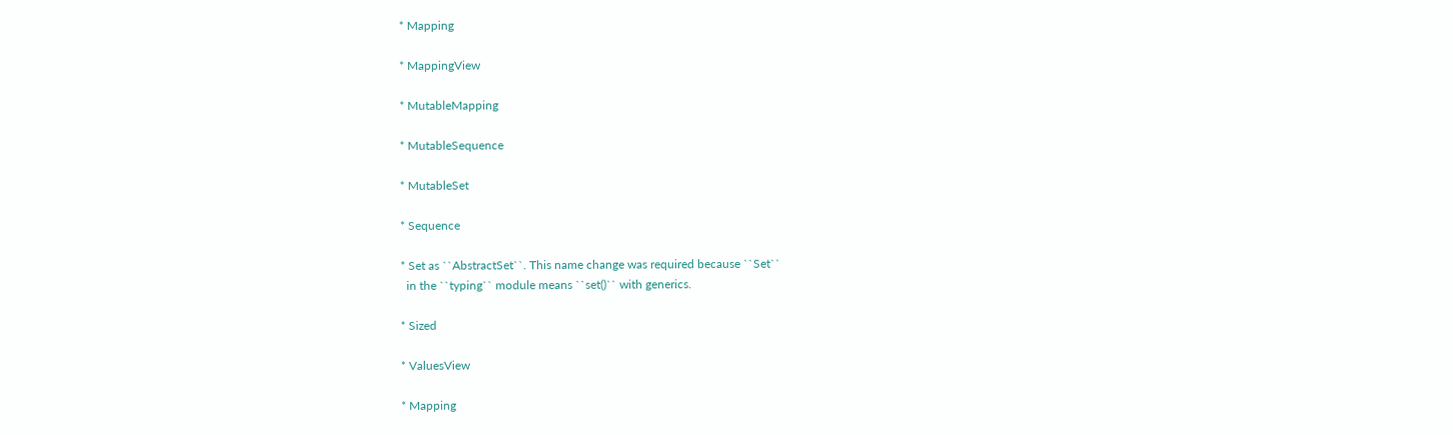* Mapping

* MappingView

* MutableMapping

* MutableSequence

* MutableSet

* Sequence

* Set as ``AbstractSet``. This name change was required because ``Set``
  in the ``typing`` module means ``set()`` with generics.

* Sized

* ValuesView

* Mapping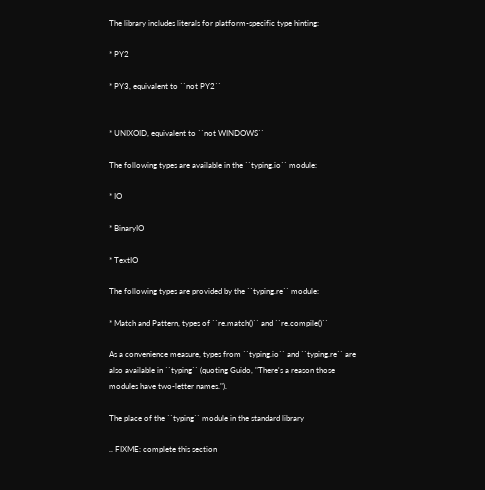The library includes literals for platform-specific type hinting:

* PY2

* PY3, equivalent to ``not PY2``


* UNIXOID, equivalent to ``not WINDOWS``

The following types are available in the ``typing.io`` module:

* IO

* BinaryIO

* TextIO

The following types are provided by the ``typing.re`` module:

* Match and Pattern, types of ``re.match()`` and ``re.compile()``

As a convenience measure, types from ``typing.io`` and ``typing.re`` are
also available in ``typing`` (quoting Guido, "There's a reason those
modules have two-letter names.").

The place of the ``typing`` module in the standard library

.. FIXME: complete this section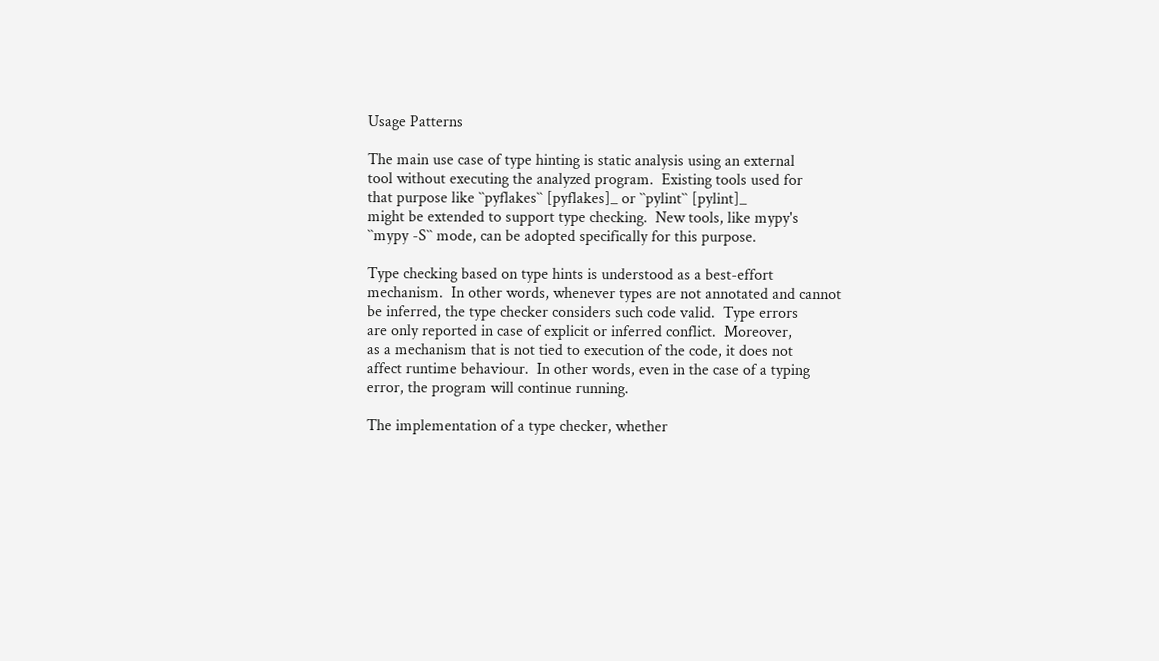Usage Patterns

The main use case of type hinting is static analysis using an external
tool without executing the analyzed program.  Existing tools used for
that purpose like ``pyflakes`` [pyflakes]_ or ``pylint`` [pylint]_
might be extended to support type checking.  New tools, like mypy's
``mypy -S`` mode, can be adopted specifically for this purpose.

Type checking based on type hints is understood as a best-effort
mechanism.  In other words, whenever types are not annotated and cannot
be inferred, the type checker considers such code valid.  Type errors
are only reported in case of explicit or inferred conflict.  Moreover,
as a mechanism that is not tied to execution of the code, it does not
affect runtime behaviour.  In other words, even in the case of a typing
error, the program will continue running.

The implementation of a type checker, whether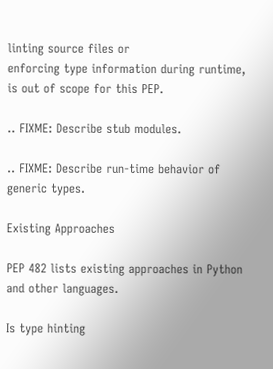linting source files or
enforcing type information during runtime, is out of scope for this PEP.

.. FIXME: Describe stub modules.

.. FIXME: Describe run-time behavior of generic types.

Existing Approaches

PEP 482 lists existing approaches in Python and other languages.

Is type hinting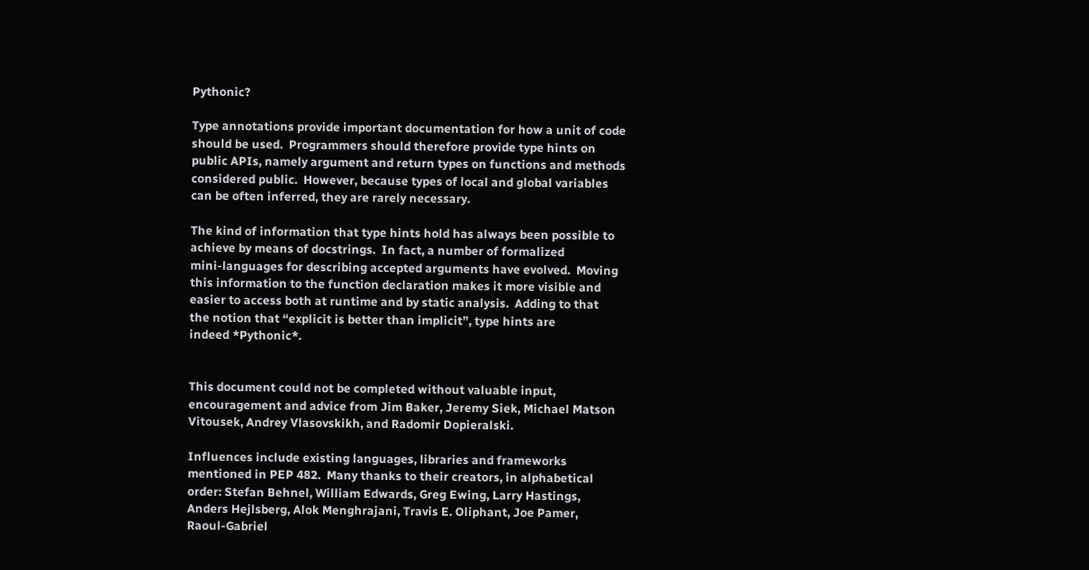Pythonic?

Type annotations provide important documentation for how a unit of code
should be used.  Programmers should therefore provide type hints on
public APIs, namely argument and return types on functions and methods
considered public.  However, because types of local and global variables
can be often inferred, they are rarely necessary.

The kind of information that type hints hold has always been possible to
achieve by means of docstrings.  In fact, a number of formalized
mini-languages for describing accepted arguments have evolved.  Moving
this information to the function declaration makes it more visible and
easier to access both at runtime and by static analysis.  Adding to that
the notion that “explicit is better than implicit”, type hints are
indeed *Pythonic*.


This document could not be completed without valuable input,
encouragement and advice from Jim Baker, Jeremy Siek, Michael Matson
Vitousek, Andrey Vlasovskikh, and Radomir Dopieralski.

Influences include existing languages, libraries and frameworks
mentioned in PEP 482.  Many thanks to their creators, in alphabetical
order: Stefan Behnel, William Edwards, Greg Ewing, Larry Hastings,
Anders Hejlsberg, Alok Menghrajani, Travis E. Oliphant, Joe Pamer,
Raoul-Gabriel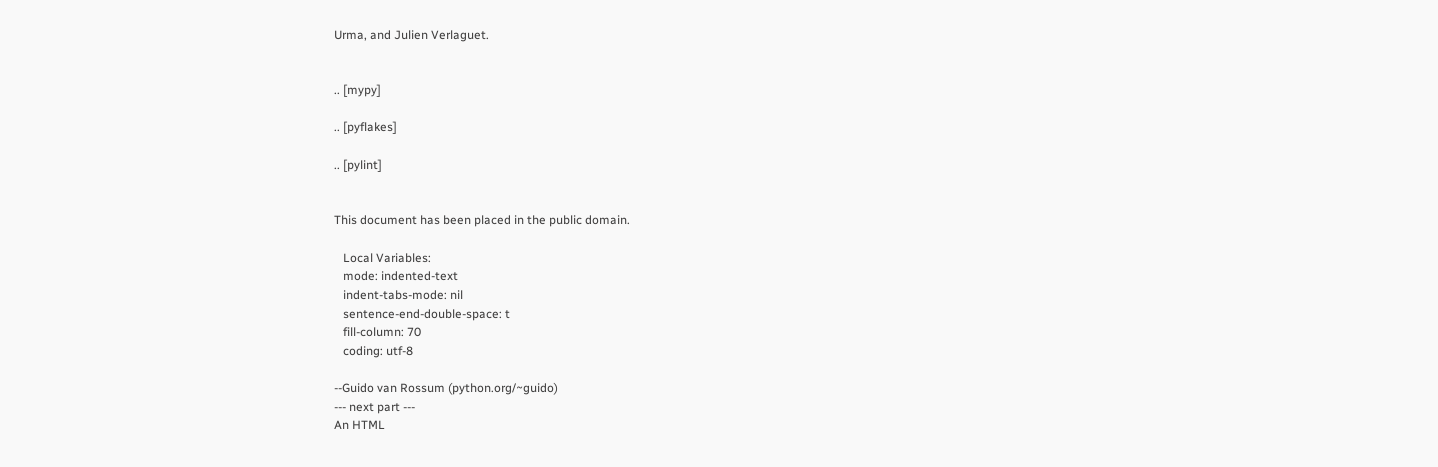Urma, and Julien Verlaguet.


.. [mypy]

.. [pyflakes]

.. [pylint]


This document has been placed in the public domain.

   Local Variables:
   mode: indented-text
   indent-tabs-mode: nil
   sentence-end-double-space: t
   fill-column: 70
   coding: utf-8

--Guido van Rossum (python.org/~guido)
--- next part ---
An HTML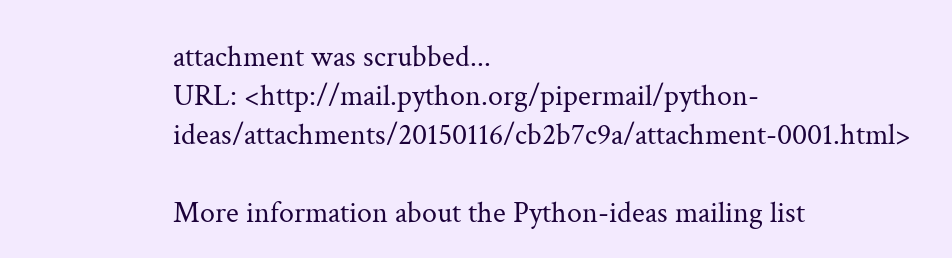attachment was scrubbed...
URL: <http://mail.python.org/pipermail/python-ideas/attachments/20150116/cb2b7c9a/attachment-0001.html>

More information about the Python-ideas mailing list